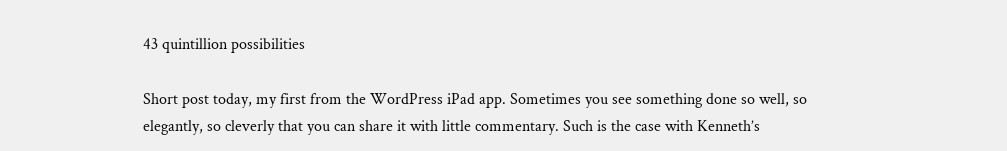43 quintillion possibilities

Short post today, my first from the WordPress iPad app. Sometimes you see something done so well, so elegantly, so cleverly that you can share it with little commentary. Such is the case with Kenneth’s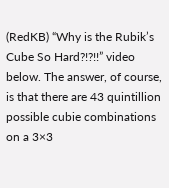(RedKB) “Why is the Rubik’s Cube So Hard?!?!!” video below. The answer, of course, is that there are 43 quintillion possible cubie combinations on a 3×3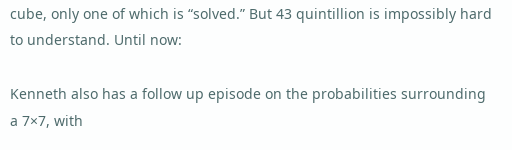cube, only one of which is “solved.” But 43 quintillion is impossibly hard to understand. Until now:

Kenneth also has a follow up episode on the probabilities surrounding a 7×7, with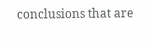conclusions that are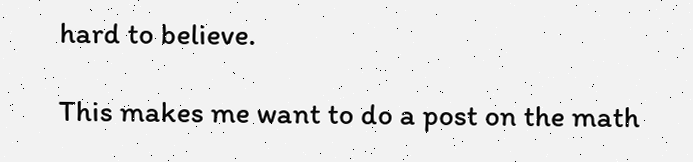hard to believe.

This makes me want to do a post on the math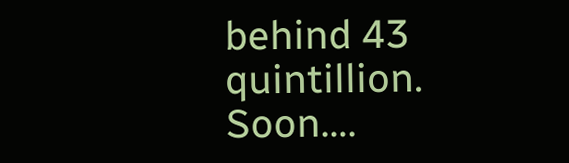behind 43 quintillion. Soon….